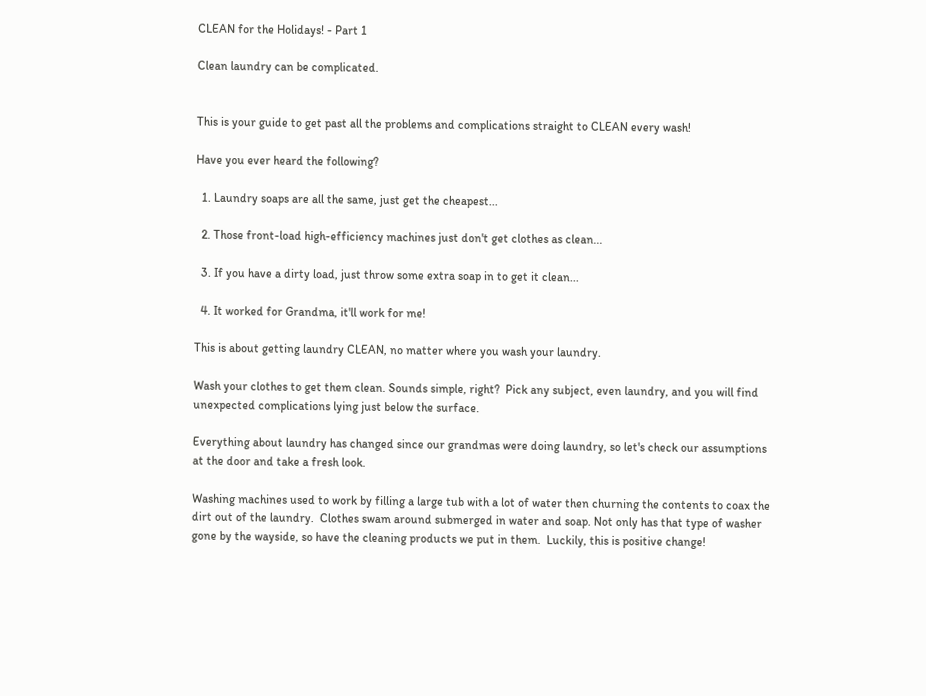CLEAN for the Holidays! - Part 1

Clean laundry can be complicated.


This is your guide to get past all the problems and complications straight to CLEAN every wash!

Have you ever heard the following?

  1. Laundry soaps are all the same, just get the cheapest...

  2. Those front-load high-efficiency machines just don't get clothes as clean...

  3. If you have a dirty load, just throw some extra soap in to get it clean...

  4. It worked for Grandma, it'll work for me!

This is about getting laundry CLEAN, no matter where you wash your laundry.

Wash your clothes to get them clean. Sounds simple, right?  Pick any subject, even laundry, and you will find  unexpected complications lying just below the surface.

Everything about laundry has changed since our grandmas were doing laundry, so let's check our assumptions at the door and take a fresh look.

Washing machines used to work by filling a large tub with a lot of water then churning the contents to coax the dirt out of the laundry.  Clothes swam around submerged in water and soap. Not only has that type of washer gone by the wayside, so have the cleaning products we put in them.  Luckily, this is positive change!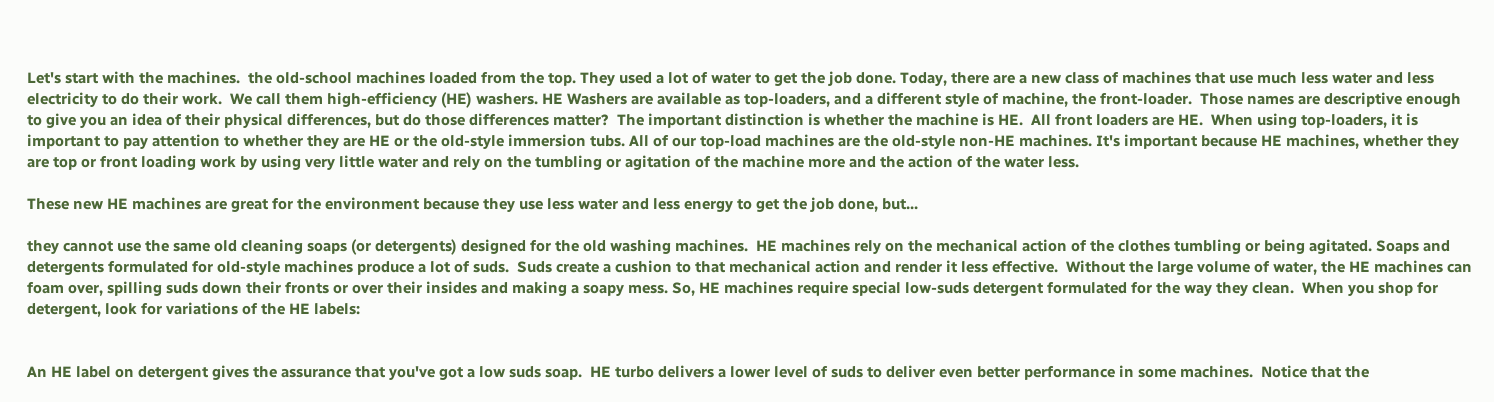Let's start with the machines.  the old-school machines loaded from the top. They used a lot of water to get the job done. Today, there are a new class of machines that use much less water and less electricity to do their work.  We call them high-efficiency (HE) washers. HE Washers are available as top-loaders, and a different style of machine, the front-loader.  Those names are descriptive enough to give you an idea of their physical differences, but do those differences matter?  The important distinction is whether the machine is HE.  All front loaders are HE.  When using top-loaders, it is important to pay attention to whether they are HE or the old-style immersion tubs. All of our top-load machines are the old-style non-HE machines. It's important because HE machines, whether they are top or front loading work by using very little water and rely on the tumbling or agitation of the machine more and the action of the water less.

These new HE machines are great for the environment because they use less water and less energy to get the job done, but...

they cannot use the same old cleaning soaps (or detergents) designed for the old washing machines.  HE machines rely on the mechanical action of the clothes tumbling or being agitated. Soaps and detergents formulated for old-style machines produce a lot of suds.  Suds create a cushion to that mechanical action and render it less effective.  Without the large volume of water, the HE machines can foam over, spilling suds down their fronts or over their insides and making a soapy mess. So, HE machines require special low-suds detergent formulated for the way they clean.  When you shop for detergent, look for variations of the HE labels:


An HE label on detergent gives the assurance that you've got a low suds soap.  HE turbo delivers a lower level of suds to deliver even better performance in some machines.  Notice that the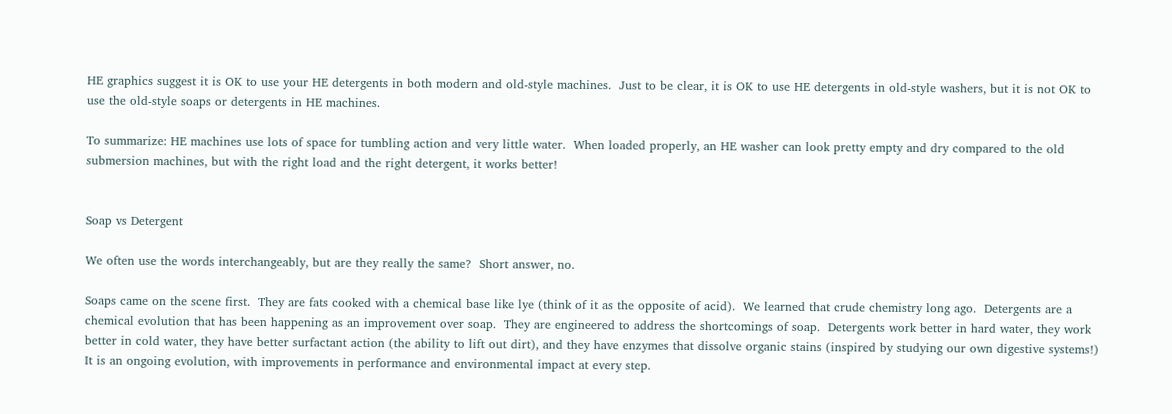HE graphics suggest it is OK to use your HE detergents in both modern and old-style machines.  Just to be clear, it is OK to use HE detergents in old-style washers, but it is not OK to use the old-style soaps or detergents in HE machines.

To summarize: HE machines use lots of space for tumbling action and very little water.  When loaded properly, an HE washer can look pretty empty and dry compared to the old submersion machines, but with the right load and the right detergent, it works better!


Soap vs Detergent

We often use the words interchangeably, but are they really the same?  Short answer, no.

Soaps came on the scene first.  They are fats cooked with a chemical base like lye (think of it as the opposite of acid).  We learned that crude chemistry long ago.  Detergents are a chemical evolution that has been happening as an improvement over soap.  They are engineered to address the shortcomings of soap.  Detergents work better in hard water, they work better in cold water, they have better surfactant action (the ability to lift out dirt), and they have enzymes that dissolve organic stains (inspired by studying our own digestive systems!)  It is an ongoing evolution, with improvements in performance and environmental impact at every step.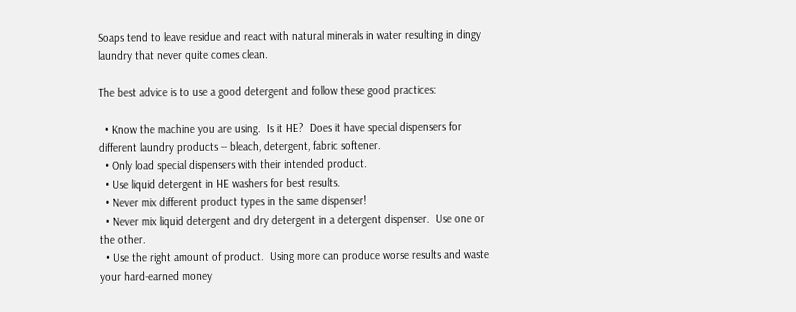Soaps tend to leave residue and react with natural minerals in water resulting in dingy laundry that never quite comes clean.

The best advice is to use a good detergent and follow these good practices:

  • Know the machine you are using.  Is it HE?  Does it have special dispensers for different laundry products -- bleach, detergent, fabric softener.
  • Only load special dispensers with their intended product.
  • Use liquid detergent in HE washers for best results.
  • Never mix different product types in the same dispenser!
  • Never mix liquid detergent and dry detergent in a detergent dispenser.  Use one or the other.
  • Use the right amount of product.  Using more can produce worse results and waste your hard-earned money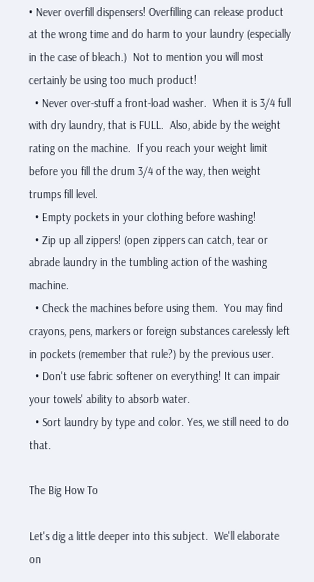• Never overfill dispensers! Overfilling can release product at the wrong time and do harm to your laundry (especially in the case of bleach.)  Not to mention you will most certainly be using too much product!
  • Never over-stuff a front-load washer.  When it is 3/4 full with dry laundry, that is FULL.  Also, abide by the weight rating on the machine.  If you reach your weight limit before you fill the drum 3/4 of the way, then weight trumps fill level.
  • Empty pockets in your clothing before washing!
  • Zip up all zippers! (open zippers can catch, tear or abrade laundry in the tumbling action of the washing machine.
  • Check the machines before using them.  You may find crayons, pens, markers or foreign substances carelessly left in pockets (remember that rule?) by the previous user.
  • Don't use fabric softener on everything! It can impair your towels' ability to absorb water.
  • Sort laundry by type and color. Yes, we still need to do that.

The Big How To

Let's dig a little deeper into this subject.  We'll elaborate on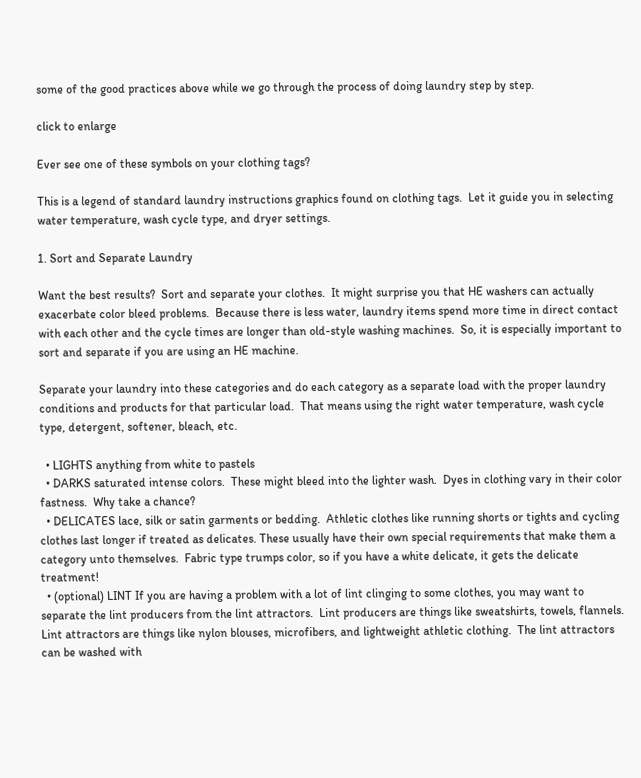some of the good practices above while we go through the process of doing laundry step by step.

click to enlarge

Ever see one of these symbols on your clothing tags?

This is a legend of standard laundry instructions graphics found on clothing tags.  Let it guide you in selecting water temperature, wash cycle type, and dryer settings.

1. Sort and Separate Laundry

Want the best results?  Sort and separate your clothes.  It might surprise you that HE washers can actually exacerbate color bleed problems.  Because there is less water, laundry items spend more time in direct contact with each other and the cycle times are longer than old-style washing machines.  So, it is especially important to sort and separate if you are using an HE machine.

Separate your laundry into these categories and do each category as a separate load with the proper laundry conditions and products for that particular load.  That means using the right water temperature, wash cycle type, detergent, softener, bleach, etc.

  • LIGHTS anything from white to pastels
  • DARKS saturated intense colors.  These might bleed into the lighter wash.  Dyes in clothing vary in their color fastness.  Why take a chance?
  • DELICATES lace, silk or satin garments or bedding.  Athletic clothes like running shorts or tights and cycling clothes last longer if treated as delicates. These usually have their own special requirements that make them a category unto themselves.  Fabric type trumps color, so if you have a white delicate, it gets the delicate treatment!
  • (optional) LINT If you are having a problem with a lot of lint clinging to some clothes, you may want to separate the lint producers from the lint attractors.  Lint producers are things like sweatshirts, towels, flannels.  Lint attractors are things like nylon blouses, microfibers, and lightweight athletic clothing.  The lint attractors can be washed with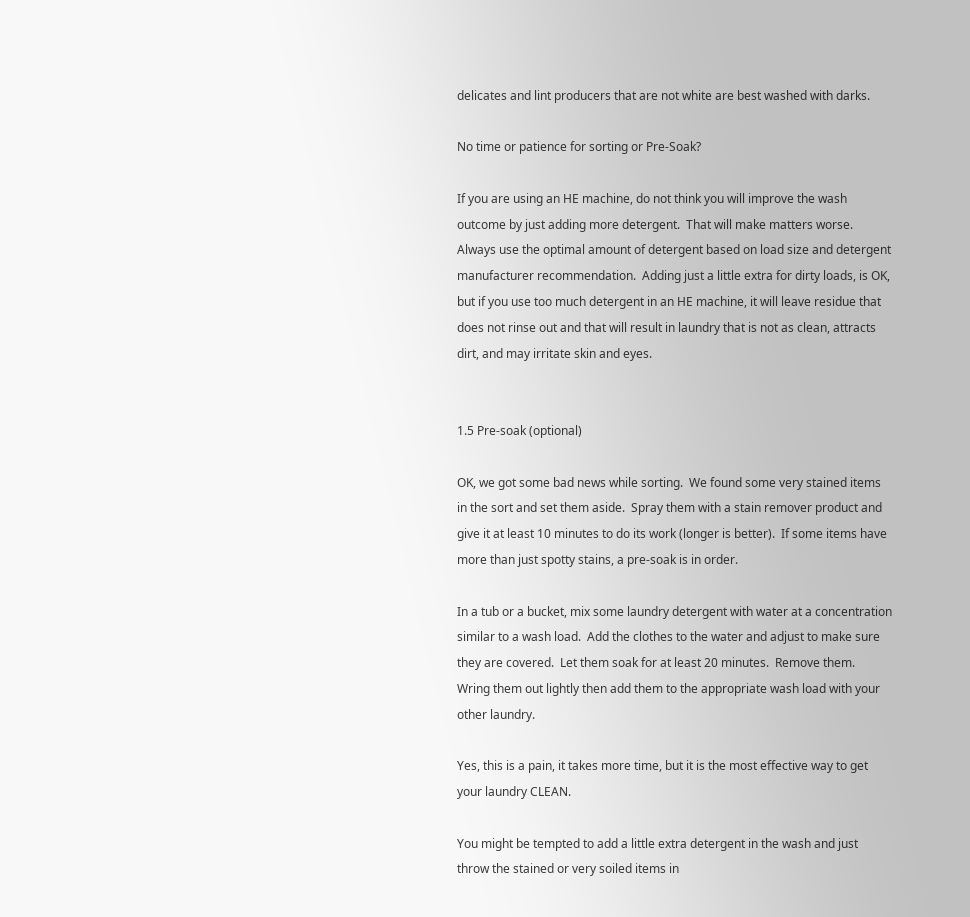delicates and lint producers that are not white are best washed with darks.

No time or patience for sorting or Pre-Soak?

If you are using an HE machine, do not think you will improve the wash outcome by just adding more detergent.  That will make matters worse.  Always use the optimal amount of detergent based on load size and detergent manufacturer recommendation.  Adding just a little extra for dirty loads, is OK, but if you use too much detergent in an HE machine, it will leave residue that does not rinse out and that will result in laundry that is not as clean, attracts dirt, and may irritate skin and eyes.


1.5 Pre-soak (optional)

OK, we got some bad news while sorting.  We found some very stained items in the sort and set them aside.  Spray them with a stain remover product and give it at least 10 minutes to do its work (longer is better).  If some items have more than just spotty stains, a pre-soak is in order.

In a tub or a bucket, mix some laundry detergent with water at a concentration similar to a wash load.  Add the clothes to the water and adjust to make sure they are covered.  Let them soak for at least 20 minutes.  Remove them.  Wring them out lightly then add them to the appropriate wash load with your other laundry.

Yes, this is a pain, it takes more time, but it is the most effective way to get your laundry CLEAN.

You might be tempted to add a little extra detergent in the wash and just throw the stained or very soiled items in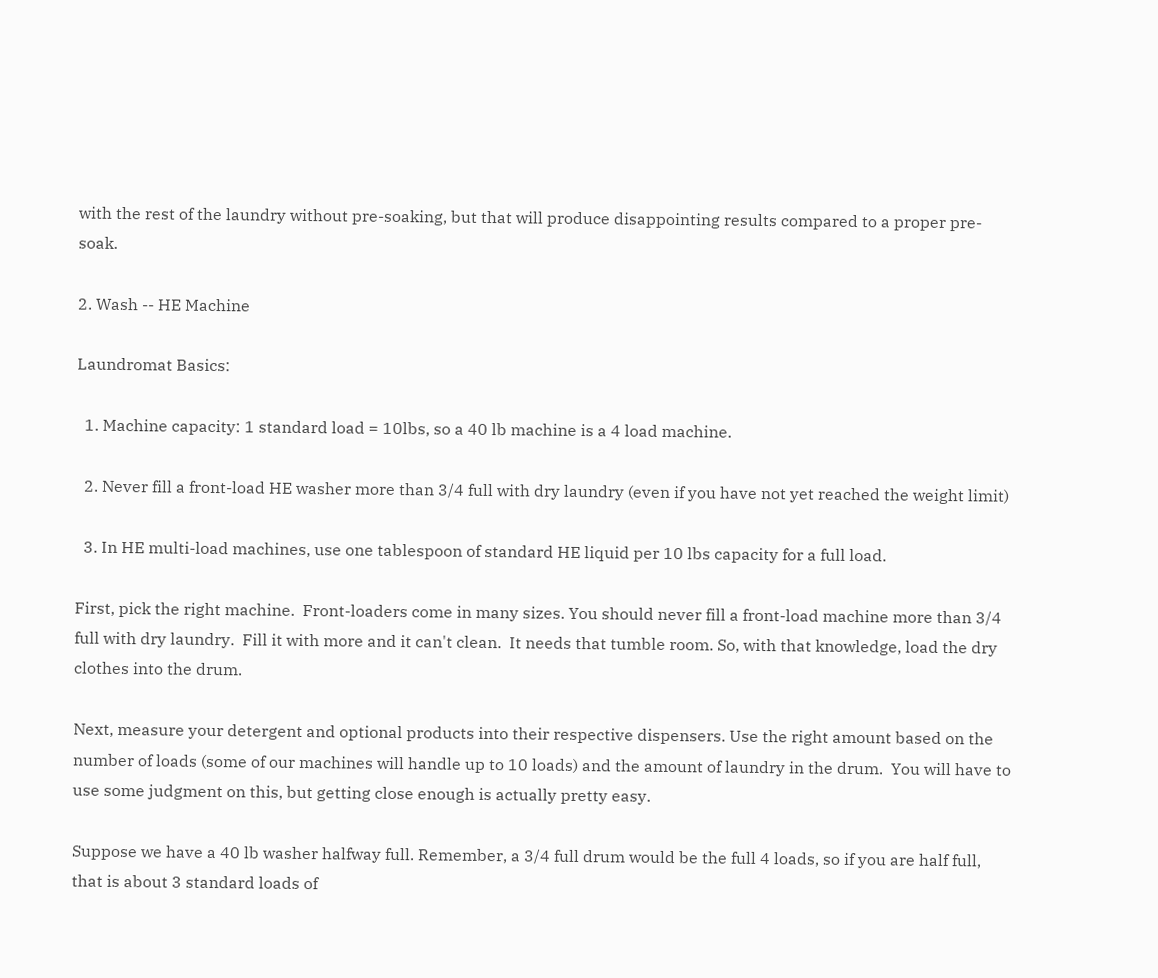with the rest of the laundry without pre-soaking, but that will produce disappointing results compared to a proper pre-soak.

2. Wash -- HE Machine

Laundromat Basics:

  1. Machine capacity: 1 standard load = 10lbs, so a 40 lb machine is a 4 load machine.

  2. Never fill a front-load HE washer more than 3/4 full with dry laundry (even if you have not yet reached the weight limit)

  3. In HE multi-load machines, use one tablespoon of standard HE liquid per 10 lbs capacity for a full load.

First, pick the right machine.  Front-loaders come in many sizes. You should never fill a front-load machine more than 3/4 full with dry laundry.  Fill it with more and it can't clean.  It needs that tumble room. So, with that knowledge, load the dry clothes into the drum.

Next, measure your detergent and optional products into their respective dispensers. Use the right amount based on the number of loads (some of our machines will handle up to 10 loads) and the amount of laundry in the drum.  You will have to use some judgment on this, but getting close enough is actually pretty easy.

Suppose we have a 40 lb washer halfway full. Remember, a 3/4 full drum would be the full 4 loads, so if you are half full, that is about 3 standard loads of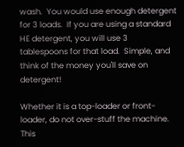wash.  You would use enough detergent for 3 loads.  If you are using a standard HE detergent, you will use 3 tablespoons for that load.  Simple, and think of the money you'll save on detergent!

Whether it is a top-loader or front-loader, do not over-stuff the machine.  This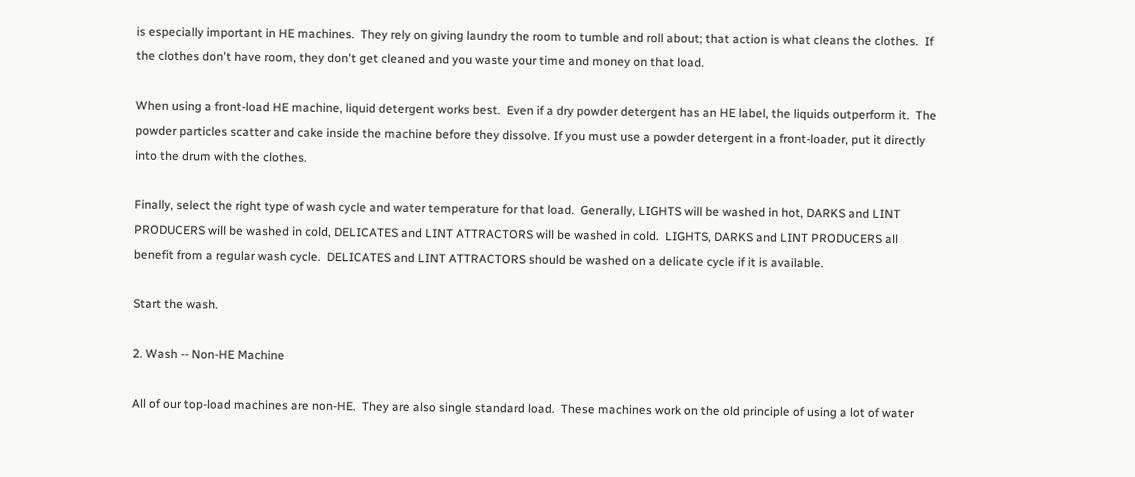is especially important in HE machines.  They rely on giving laundry the room to tumble and roll about; that action is what cleans the clothes.  If the clothes don't have room, they don't get cleaned and you waste your time and money on that load.

When using a front-load HE machine, liquid detergent works best.  Even if a dry powder detergent has an HE label, the liquids outperform it.  The powder particles scatter and cake inside the machine before they dissolve. If you must use a powder detergent in a front-loader, put it directly into the drum with the clothes.

Finally, select the right type of wash cycle and water temperature for that load.  Generally, LIGHTS will be washed in hot, DARKS and LINT PRODUCERS will be washed in cold, DELICATES and LINT ATTRACTORS will be washed in cold.  LIGHTS, DARKS and LINT PRODUCERS all benefit from a regular wash cycle.  DELICATES and LINT ATTRACTORS should be washed on a delicate cycle if it is available.

Start the wash.

2. Wash -- Non-HE Machine

All of our top-load machines are non-HE.  They are also single standard load.  These machines work on the old principle of using a lot of water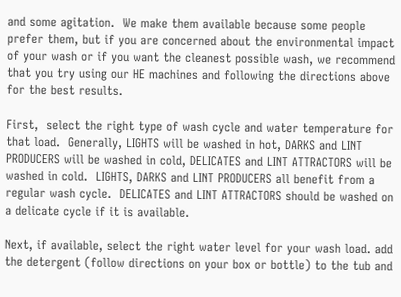and some agitation.  We make them available because some people prefer them, but if you are concerned about the environmental impact of your wash or if you want the cleanest possible wash, we recommend that you try using our HE machines and following the directions above for the best results.

First,  select the right type of wash cycle and water temperature for that load.  Generally, LIGHTS will be washed in hot, DARKS and LINT PRODUCERS will be washed in cold, DELICATES and LINT ATTRACTORS will be washed in cold.  LIGHTS, DARKS and LINT PRODUCERS all benefit from a regular wash cycle.  DELICATES and LINT ATTRACTORS should be washed on a delicate cycle if it is available.

Next, if available, select the right water level for your wash load. add the detergent (follow directions on your box or bottle) to the tub and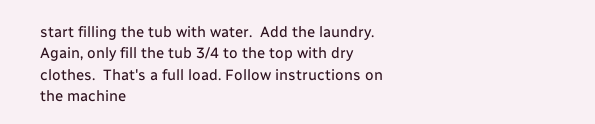start filling the tub with water.  Add the laundry. Again, only fill the tub 3/4 to the top with dry clothes.  That's a full load. Follow instructions on the machine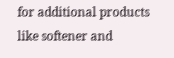for additional products like softener and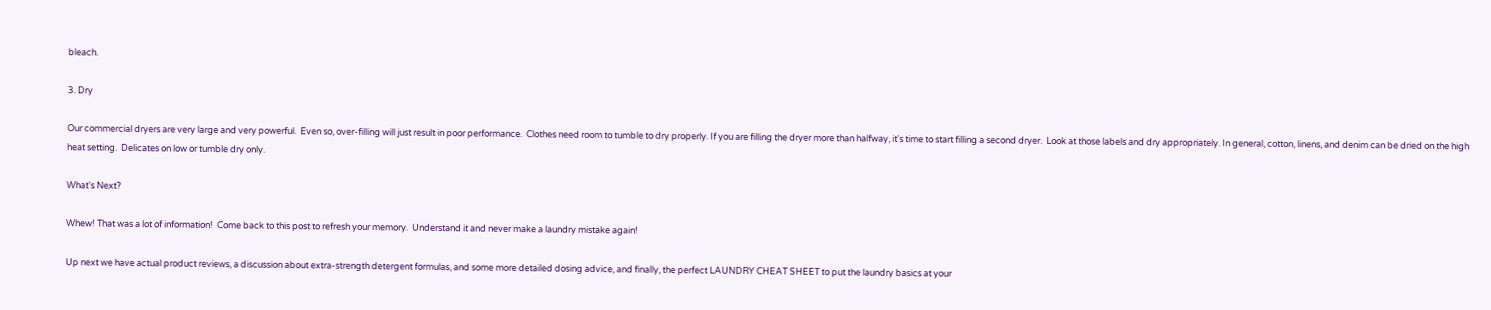bleach.

3. Dry

Our commercial dryers are very large and very powerful.  Even so, over-filling will just result in poor performance.  Clothes need room to tumble to dry properly. If you are filling the dryer more than halfway, it's time to start filling a second dryer.  Look at those labels and dry appropriately. In general, cotton, linens, and denim can be dried on the high heat setting.  Delicates on low or tumble dry only.

What's Next?

Whew! That was a lot of information!  Come back to this post to refresh your memory.  Understand it and never make a laundry mistake again!

Up next we have actual product reviews, a discussion about extra-strength detergent formulas, and some more detailed dosing advice, and finally, the perfect LAUNDRY CHEAT SHEET to put the laundry basics at your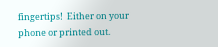fingertips!  Either on your phone or printed out.